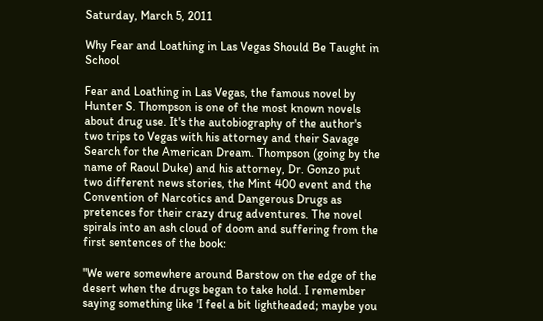Saturday, March 5, 2011

Why Fear and Loathing in Las Vegas Should Be Taught in School

Fear and Loathing in Las Vegas, the famous novel by Hunter S. Thompson is one of the most known novels about drug use. It's the autobiography of the author's two trips to Vegas with his attorney and their Savage Search for the American Dream. Thompson (going by the name of Raoul Duke) and his attorney, Dr. Gonzo put two different news stories, the Mint 400 event and the Convention of Narcotics and Dangerous Drugs as pretences for their crazy drug adventures. The novel spirals into an ash cloud of doom and suffering from the first sentences of the book:

"We were somewhere around Barstow on the edge of the desert when the drugs began to take hold. I remember saying something like 'I feel a bit lightheaded; maybe you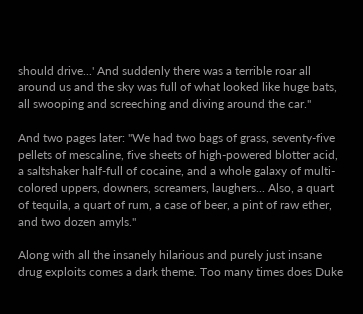should drive...' And suddenly there was a terrible roar all around us and the sky was full of what looked like huge bats, all swooping and screeching and diving around the car."

And two pages later: "We had two bags of grass, seventy-five pellets of mescaline, five sheets of high-powered blotter acid, a saltshaker half-full of cocaine, and a whole galaxy of multi-colored uppers, downers, screamers, laughers... Also, a quart of tequila, a quart of rum, a case of beer, a pint of raw ether, and two dozen amyls."

Along with all the insanely hilarious and purely just insane drug exploits comes a dark theme. Too many times does Duke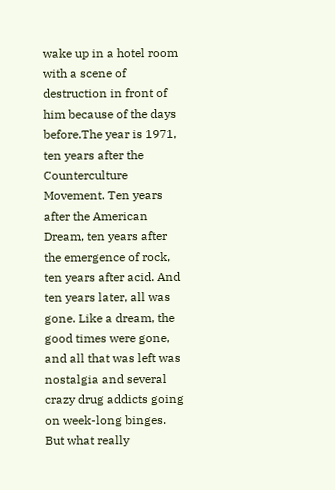wake up in a hotel room with a scene of destruction in front of him because of the days before.The year is 1971, ten years after the Counterculture Movement. Ten years after the American Dream, ten years after the emergence of rock, ten years after acid. And ten years later, all was gone. Like a dream, the good times were gone, and all that was left was nostalgia and several crazy drug addicts going on week-long binges. But what really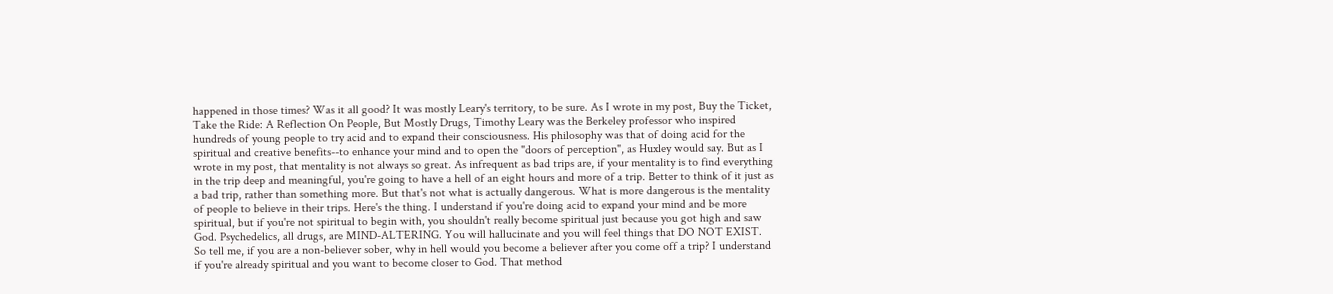happened in those times? Was it all good? It was mostly Leary's territory, to be sure. As I wrote in my post, Buy the Ticket, Take the Ride: A Reflection On People, But Mostly Drugs, Timothy Leary was the Berkeley professor who inspired hundreds of young people to try acid and to expand their consciousness. His philosophy was that of doing acid for the spiritual and creative benefits--to enhance your mind and to open the "doors of perception", as Huxley would say. But as I wrote in my post, that mentality is not always so great. As infrequent as bad trips are, if your mentality is to find everything in the trip deep and meaningful, you're going to have a hell of an eight hours and more of a trip. Better to think of it just as a bad trip, rather than something more. But that's not what is actually dangerous. What is more dangerous is the mentality of people to believe in their trips. Here's the thing. I understand if you're doing acid to expand your mind and be more spiritual, but if you're not spiritual to begin with, you shouldn't really become spiritual just because you got high and saw God. Psychedelics, all drugs, are MIND-ALTERING. You will hallucinate and you will feel things that DO NOT EXIST. So tell me, if you are a non-believer sober, why in hell would you become a believer after you come off a trip? I understand if you're already spiritual and you want to become closer to God. That method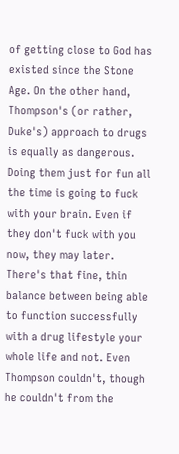of getting close to God has existed since the Stone Age. On the other hand, Thompson's (or rather, Duke's) approach to drugs is equally as dangerous. Doing them just for fun all the time is going to fuck with your brain. Even if they don't fuck with you now, they may later. There's that fine, thin balance between being able to function successfully with a drug lifestyle your whole life and not. Even Thompson couldn't, though he couldn't from the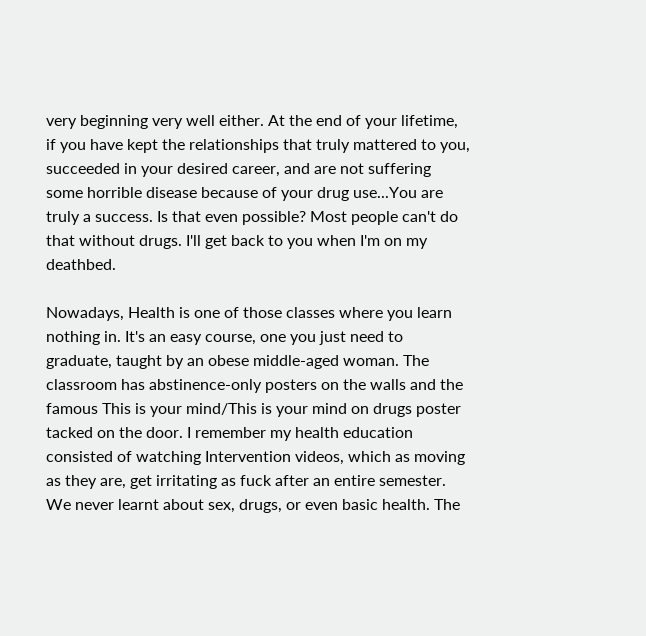very beginning very well either. At the end of your lifetime, if you have kept the relationships that truly mattered to you, succeeded in your desired career, and are not suffering some horrible disease because of your drug use...You are truly a success. Is that even possible? Most people can't do that without drugs. I'll get back to you when I'm on my deathbed.

Nowadays, Health is one of those classes where you learn nothing in. It's an easy course, one you just need to graduate, taught by an obese middle-aged woman. The classroom has abstinence-only posters on the walls and the famous This is your mind/This is your mind on drugs poster tacked on the door. I remember my health education consisted of watching Intervention videos, which as moving as they are, get irritating as fuck after an entire semester. We never learnt about sex, drugs, or even basic health. The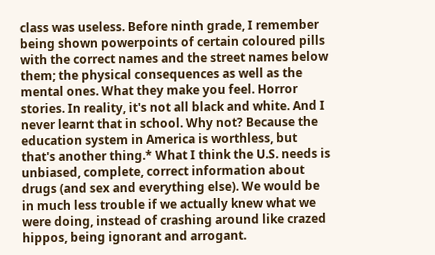class was useless. Before ninth grade, I remember being shown powerpoints of certain coloured pills with the correct names and the street names below them; the physical consequences as well as the mental ones. What they make you feel. Horror stories. In reality, it's not all black and white. And I never learnt that in school. Why not? Because the education system in America is worthless, but that's another thing.* What I think the U.S. needs is unbiased, complete, correct information about drugs (and sex and everything else). We would be in much less trouble if we actually knew what we were doing, instead of crashing around like crazed hippos, being ignorant and arrogant.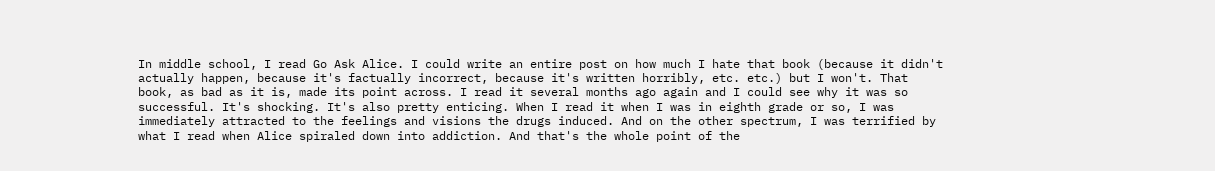In middle school, I read Go Ask Alice. I could write an entire post on how much I hate that book (because it didn't actually happen, because it's factually incorrect, because it's written horribly, etc. etc.) but I won't. That book, as bad as it is, made its point across. I read it several months ago again and I could see why it was so successful. It's shocking. It's also pretty enticing. When I read it when I was in eighth grade or so, I was immediately attracted to the feelings and visions the drugs induced. And on the other spectrum, I was terrified by what I read when Alice spiraled down into addiction. And that's the whole point of the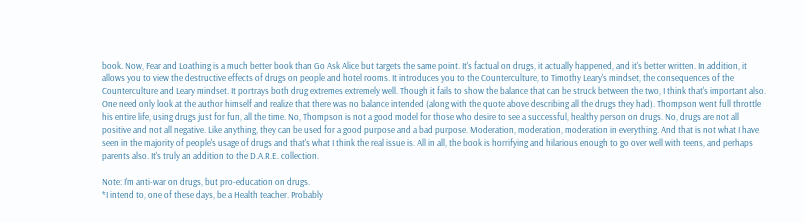book. Now, Fear and Loathing is a much better book than Go Ask Alice but targets the same point. It's factual on drugs, it actually happened, and it's better written. In addition, it allows you to view the destructive effects of drugs on people and hotel rooms. It introduces you to the Counterculture, to Timothy Leary's mindset, the consequences of the Counterculture and Leary mindset. It portrays both drug extremes extremely well. Though it fails to show the balance that can be struck between the two, I think that's important also. One need only look at the author himself and realize that there was no balance intended (along with the quote above describing all the drugs they had). Thompson went full throttle his entire life, using drugs just for fun, all the time. No, Thompson is not a good model for those who desire to see a successful, healthy person on drugs. No, drugs are not all positive and not all negative. Like anything, they can be used for a good purpose and a bad purpose. Moderation, moderation, moderation in everything. And that is not what I have seen in the majority of people's usage of drugs and that's what I think the real issue is. All in all, the book is horrifying and hilarious enough to go over well with teens, and perhaps parents also. It's truly an addition to the D.A.R.E. collection.

Note: I'm anti-war on drugs, but pro-education on drugs.
*I intend to, one of these days, be a Health teacher. Probably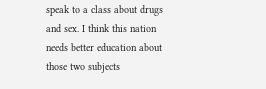speak to a class about drugs and sex. I think this nation needs better education about those two subjects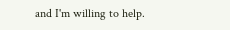and I'm willing to help.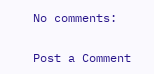No comments:

Post a Comment